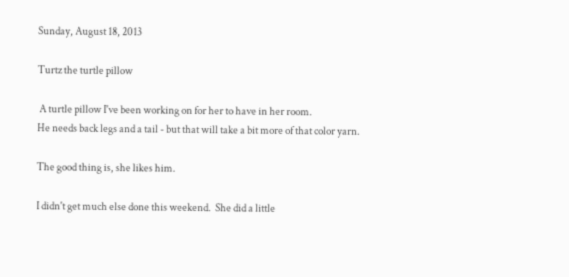Sunday, August 18, 2013

Turtz the turtle pillow

 A turtle pillow I've been working on for her to have in her room.
He needs back legs and a tail - but that will take a bit more of that color yarn.

The good thing is, she likes him.

I didn't get much else done this weekend.  She did a little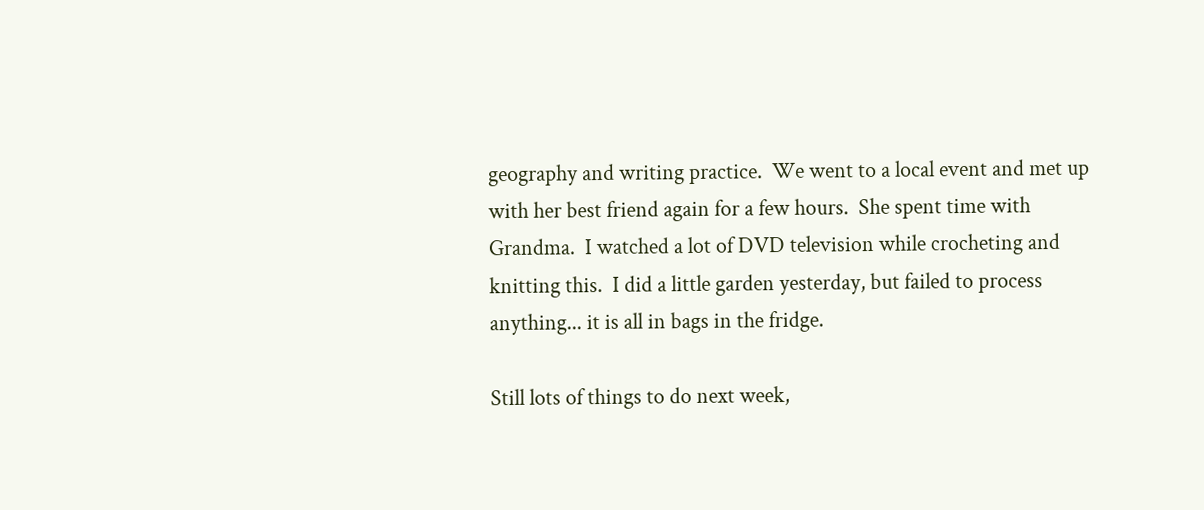geography and writing practice.  We went to a local event and met up with her best friend again for a few hours.  She spent time with Grandma.  I watched a lot of DVD television while crocheting and knitting this.  I did a little garden yesterday, but failed to process anything... it is all in bags in the fridge.

Still lots of things to do next week,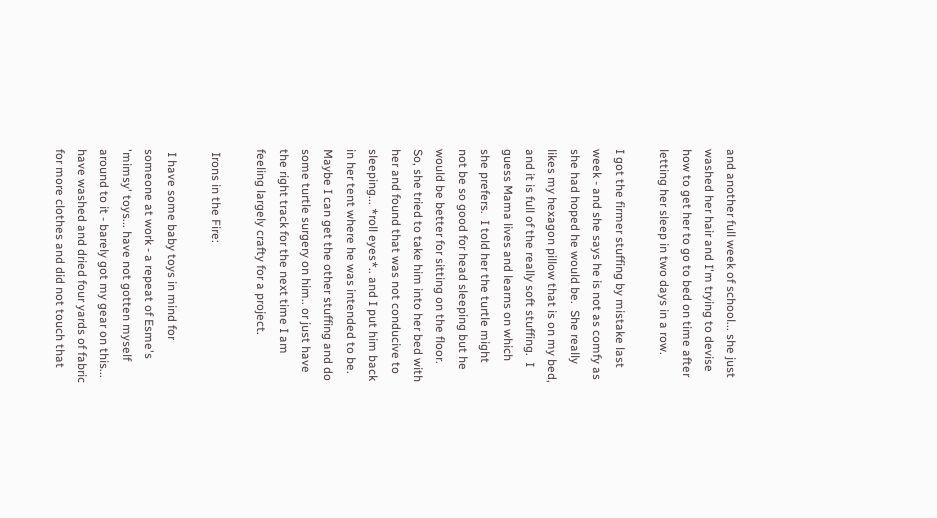and another full week of school... she just washed her hair and I'm trying to devise how to get her to go to bed on time after letting her sleep in two days in a row.

I got the firmer stuffing by mistake last week - and she says he is not as comfy as she had hoped he would be.  She really likes my hexagon pillow that is on my bed, and it is full of the really soft stuffing.  I guess Mama lives and learns on which she prefers.  I told her the turtle might not be so good for head sleeping but he would be better for sitting on the floor.  So, she tried to take him into her bed with her and found that was not conducive to sleeping... *roll eyes*.. and I put him back in her tent where he was intended to be.  Maybe I can get the other stuffing and do some turtle surgery on him.. or just have the right track for the next time I am feeling largely crafty for a project.

 Irons in the Fire:

 I have some baby toys in mind for someone at work - a repeat of Esme's 'mimsy' toys... have not gotten myself around to it - barely got my gear on this... have washed and dried four yards of fabric for more clothes and did not touch that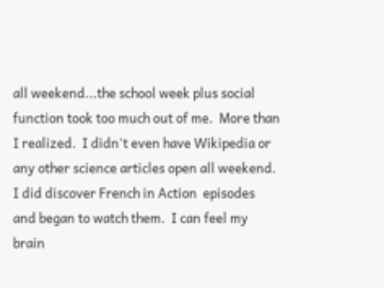all weekend...the school week plus social function took too much out of me.  More than I realized.  I didn't even have Wikipedia or any other science articles open all weekend.  I did discover French in Action  episodes and began to watch them.  I can feel my brain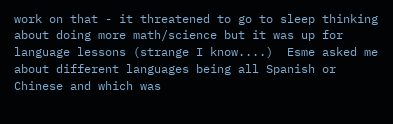work on that - it threatened to go to sleep thinking about doing more math/science but it was up for language lessons (strange I know....)  Esme asked me about different languages being all Spanish or Chinese and which was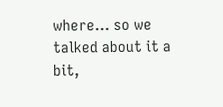where... so we talked about it a bit,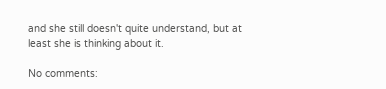and she still doesn't quite understand, but at least she is thinking about it.

No comments: